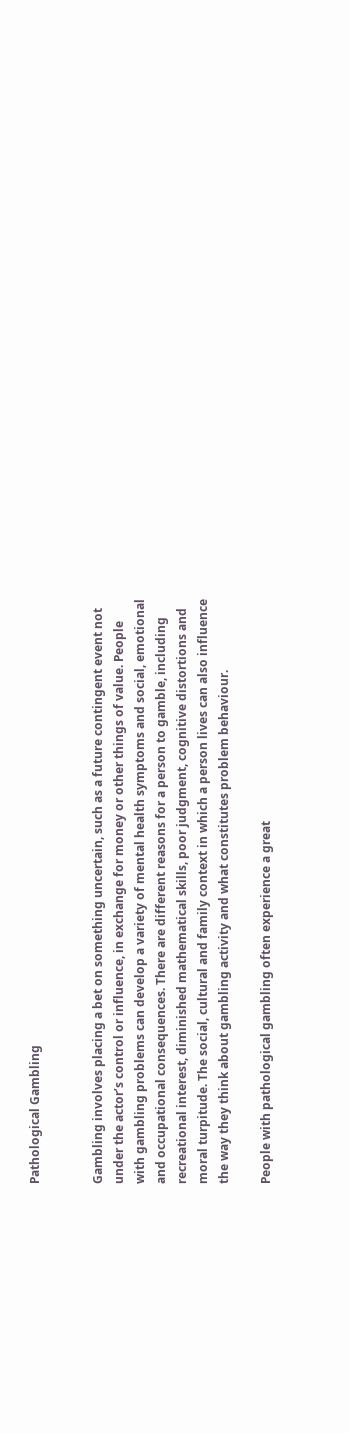Pathological Gambling


Gambling involves placing a bet on something uncertain, such as a future contingent event not under the actor’s control or influence, in exchange for money or other things of value. People with gambling problems can develop a variety of mental health symptoms and social, emotional and occupational consequences. There are different reasons for a person to gamble, including recreational interest, diminished mathematical skills, poor judgment, cognitive distortions and moral turpitude. The social, cultural and family context in which a person lives can also influence the way they think about gambling activity and what constitutes problem behaviour.

People with pathological gambling often experience a great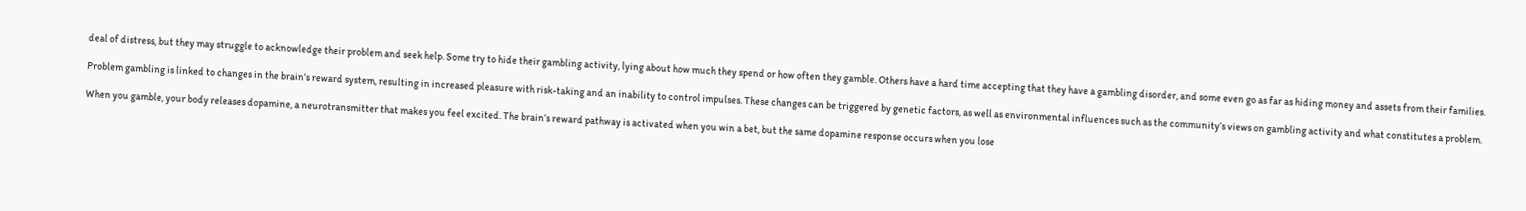deal of distress, but they may struggle to acknowledge their problem and seek help. Some try to hide their gambling activity, lying about how much they spend or how often they gamble. Others have a hard time accepting that they have a gambling disorder, and some even go as far as hiding money and assets from their families.

Problem gambling is linked to changes in the brain’s reward system, resulting in increased pleasure with risk-taking and an inability to control impulses. These changes can be triggered by genetic factors, as well as environmental influences such as the community’s views on gambling activity and what constitutes a problem.

When you gamble, your body releases dopamine, a neurotransmitter that makes you feel excited. The brain’s reward pathway is activated when you win a bet, but the same dopamine response occurs when you lose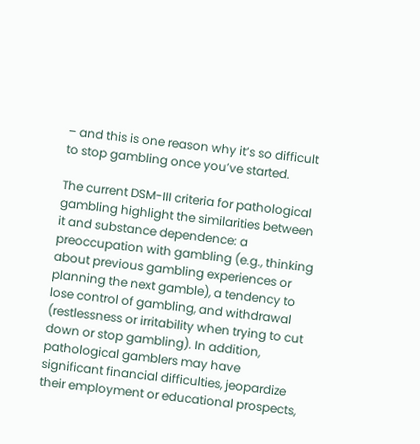– and this is one reason why it’s so difficult to stop gambling once you’ve started.

The current DSM-III criteria for pathological gambling highlight the similarities between it and substance dependence: a preoccupation with gambling (e.g., thinking about previous gambling experiences or planning the next gamble), a tendency to lose control of gambling, and withdrawal (restlessness or irritability when trying to cut down or stop gambling). In addition, pathological gamblers may have significant financial difficulties, jeopardize their employment or educational prospects,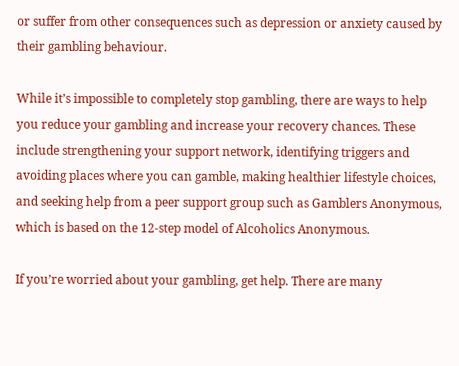or suffer from other consequences such as depression or anxiety caused by their gambling behaviour.

While it’s impossible to completely stop gambling, there are ways to help you reduce your gambling and increase your recovery chances. These include strengthening your support network, identifying triggers and avoiding places where you can gamble, making healthier lifestyle choices, and seeking help from a peer support group such as Gamblers Anonymous, which is based on the 12-step model of Alcoholics Anonymous.

If you’re worried about your gambling, get help. There are many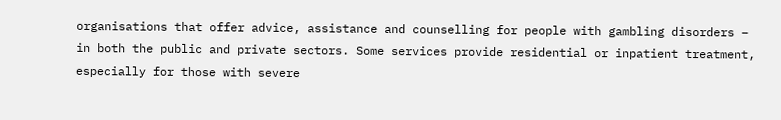organisations that offer advice, assistance and counselling for people with gambling disorders – in both the public and private sectors. Some services provide residential or inpatient treatment, especially for those with severe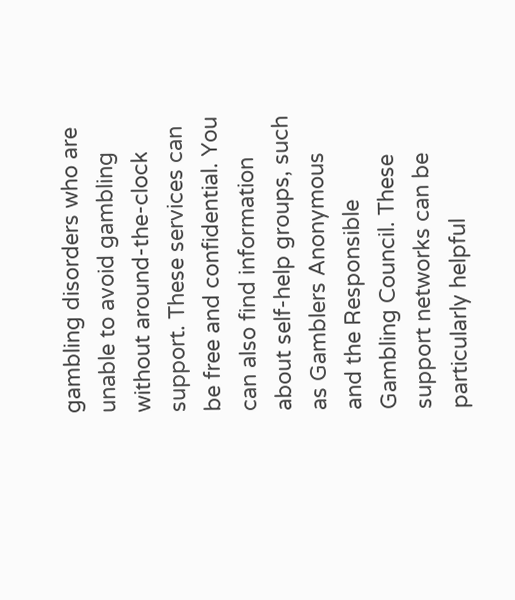gambling disorders who are unable to avoid gambling without around-the-clock support. These services can be free and confidential. You can also find information about self-help groups, such as Gamblers Anonymous and the Responsible Gambling Council. These support networks can be particularly helpful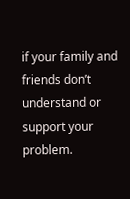if your family and friends don’t understand or support your problem.